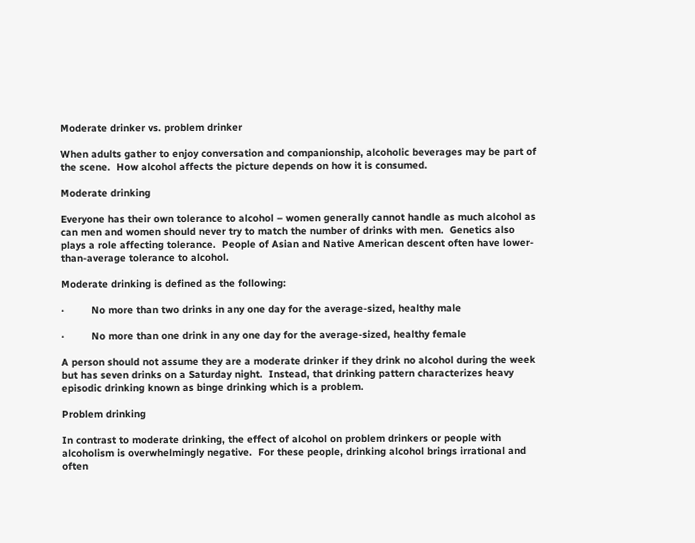Moderate drinker vs. problem drinker

When adults gather to enjoy conversation and companionship, alcoholic beverages may be part of the scene.  How alcohol affects the picture depends on how it is consumed.

Moderate drinking

Everyone has their own tolerance to alcohol – women generally cannot handle as much alcohol as can men and women should never try to match the number of drinks with men.  Genetics also plays a role affecting tolerance.  People of Asian and Native American descent often have lower-than-average tolerance to alcohol.

Moderate drinking is defined as the following:

·         No more than two drinks in any one day for the average-sized, healthy male

·         No more than one drink in any one day for the average-sized, healthy female

A person should not assume they are a moderate drinker if they drink no alcohol during the week but has seven drinks on a Saturday night.  Instead, that drinking pattern characterizes heavy episodic drinking known as binge drinking which is a problem.

Problem drinking

In contrast to moderate drinking, the effect of alcohol on problem drinkers or people with alcoholism is overwhelmingly negative.  For these people, drinking alcohol brings irrational and often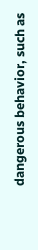dangerous behavior, such as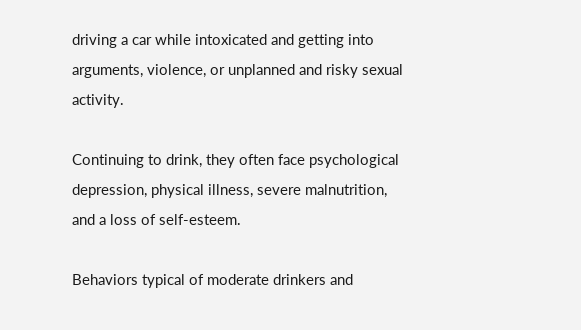driving a car while intoxicated and getting into arguments, violence, or unplanned and risky sexual activity.

Continuing to drink, they often face psychological depression, physical illness, severe malnutrition, and a loss of self-esteem.

Behaviors typical of moderate drinkers and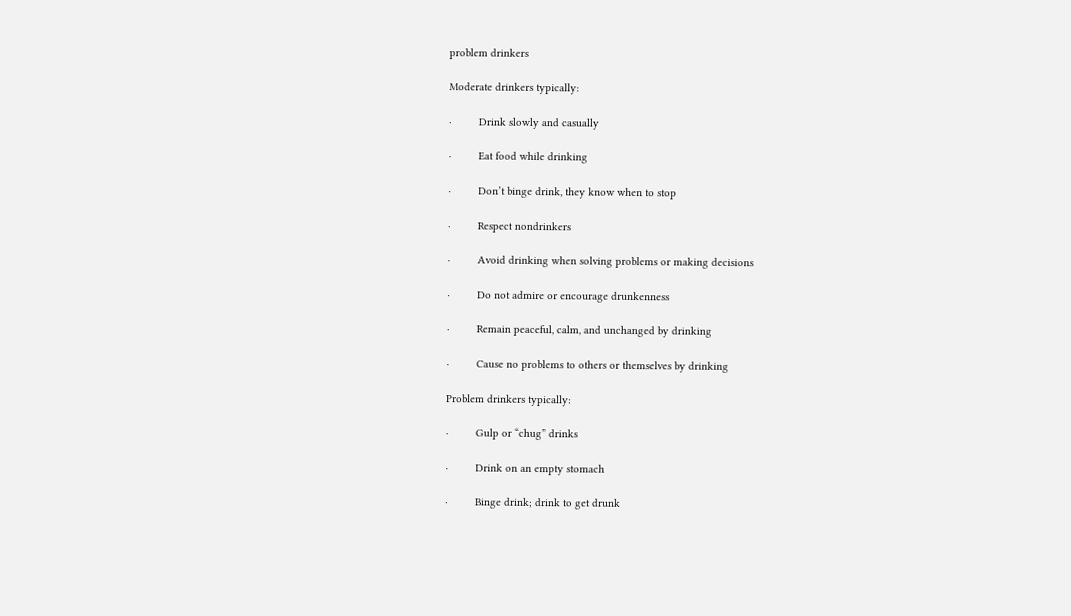problem drinkers

Moderate drinkers typically:

·         Drink slowly and casually

·         Eat food while drinking

·         Don’t binge drink, they know when to stop

·         Respect nondrinkers

·         Avoid drinking when solving problems or making decisions

·         Do not admire or encourage drunkenness

·         Remain peaceful, calm, and unchanged by drinking

·         Cause no problems to others or themselves by drinking

Problem drinkers typically:

·         Gulp or “chug” drinks

·         Drink on an empty stomach

·         Binge drink; drink to get drunk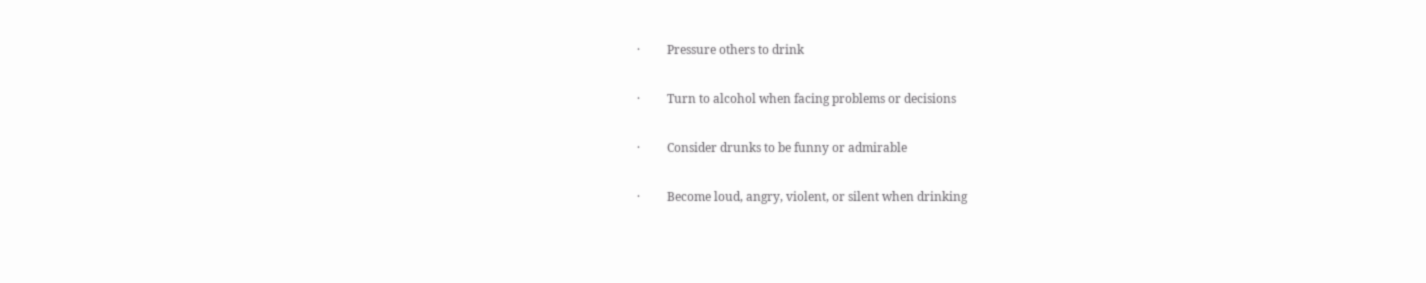·         Pressure others to drink

·         Turn to alcohol when facing problems or decisions

·         Consider drunks to be funny or admirable

·         Become loud, angry, violent, or silent when drinking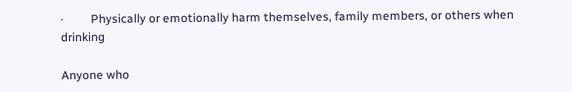·         Physically or emotionally harm themselves, family members, or others when drinking

Anyone who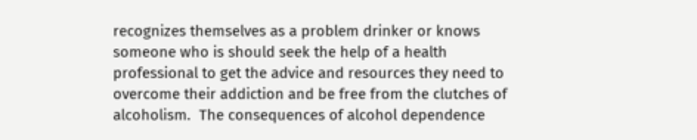recognizes themselves as a problem drinker or knows someone who is should seek the help of a health professional to get the advice and resources they need to overcome their addiction and be free from the clutches of alcoholism.  The consequences of alcohol dependence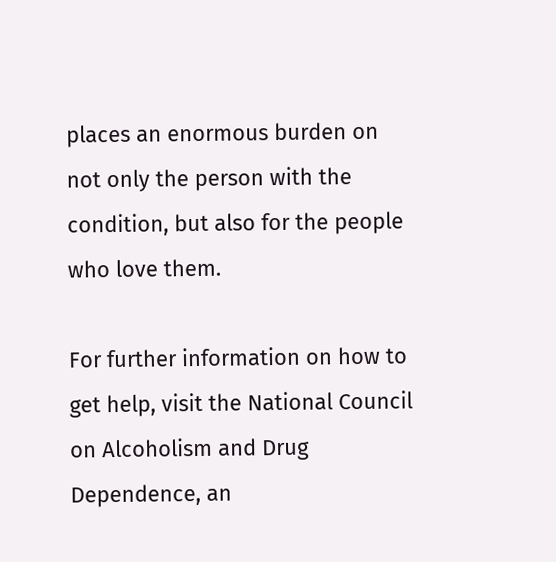places an enormous burden on not only the person with the condition, but also for the people who love them.

For further information on how to get help, visit the National Council on Alcoholism and Drug Dependence, an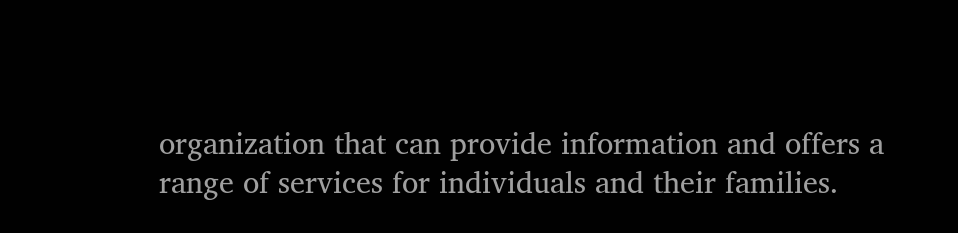organization that can provide information and offers a range of services for individuals and their families.